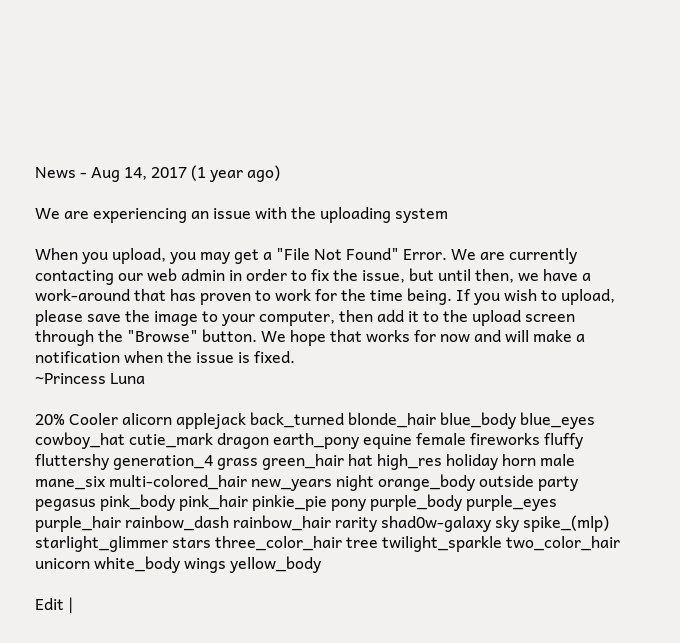News - Aug 14, 2017 (1 year ago)

We are experiencing an issue with the uploading system

When you upload, you may get a "File Not Found" Error. We are currently contacting our web admin in order to fix the issue, but until then, we have a work-around that has proven to work for the time being. If you wish to upload, please save the image to your computer, then add it to the upload screen through the "Browse" button. We hope that works for now and will make a notification when the issue is fixed.
~Princess Luna

20% Cooler alicorn applejack back_turned blonde_hair blue_body blue_eyes cowboy_hat cutie_mark dragon earth_pony equine female fireworks fluffy fluttershy generation_4 grass green_hair hat high_res holiday horn male mane_six multi-colored_hair new_years night orange_body outside party pegasus pink_body pink_hair pinkie_pie pony purple_body purple_eyes purple_hair rainbow_dash rainbow_hair rarity shad0w-galaxy sky spike_(mlp) starlight_glimmer stars three_color_hair tree twilight_sparkle two_color_hair unicorn white_body wings yellow_body

Edit |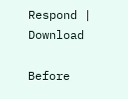Respond | Download

Before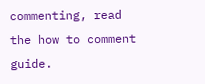commenting, read the how to comment guide.